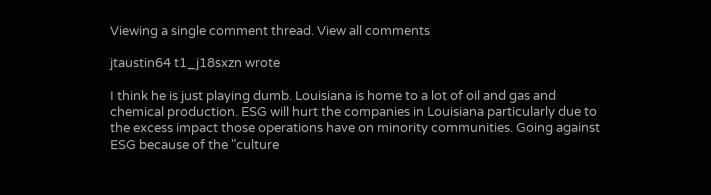Viewing a single comment thread. View all comments

jtaustin64 t1_j18sxzn wrote

I think he is just playing dumb. Louisiana is home to a lot of oil and gas and chemical production. ESG will hurt the companies in Louisiana particularly due to the excess impact those operations have on minority communities. Going against ESG because of the "culture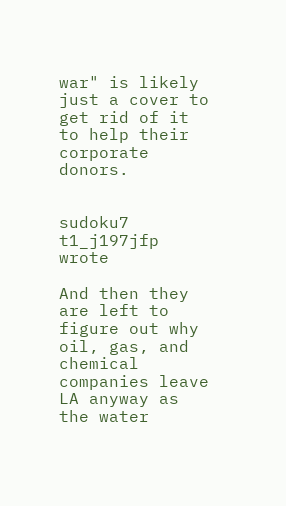war" is likely just a cover to get rid of it to help their corporate donors.


sudoku7 t1_j197jfp wrote

And then they are left to figure out why oil, gas, and chemical companies leave LA anyway as the water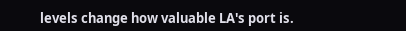levels change how valuable LA's port is.